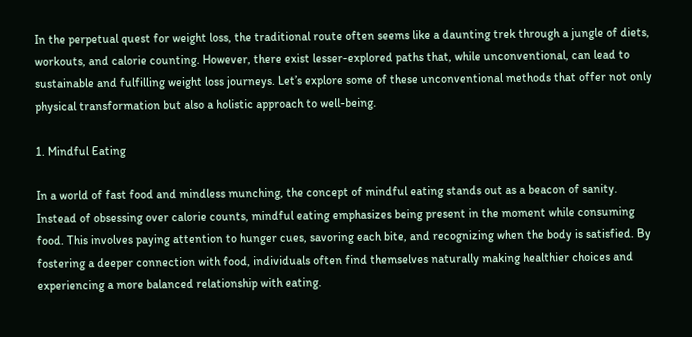In the perpetual quest for weight loss, the traditional route often seems like a daunting trek through a jungle of diets, workouts, and calorie counting. However, there exist lesser-explored paths that, while unconventional, can lead to sustainable and fulfilling weight loss journeys. Let’s explore some of these unconventional methods that offer not only physical transformation but also a holistic approach to well-being.

1. Mindful Eating

In a world of fast food and mindless munching, the concept of mindful eating stands out as a beacon of sanity. Instead of obsessing over calorie counts, mindful eating emphasizes being present in the moment while consuming food. This involves paying attention to hunger cues, savoring each bite, and recognizing when the body is satisfied. By fostering a deeper connection with food, individuals often find themselves naturally making healthier choices and experiencing a more balanced relationship with eating.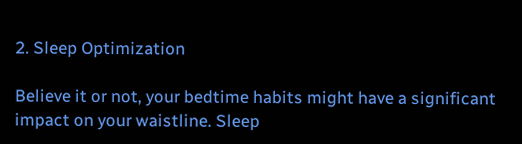2. Sleep Optimization

Believe it or not, your bedtime habits might have a significant impact on your waistline. Sleep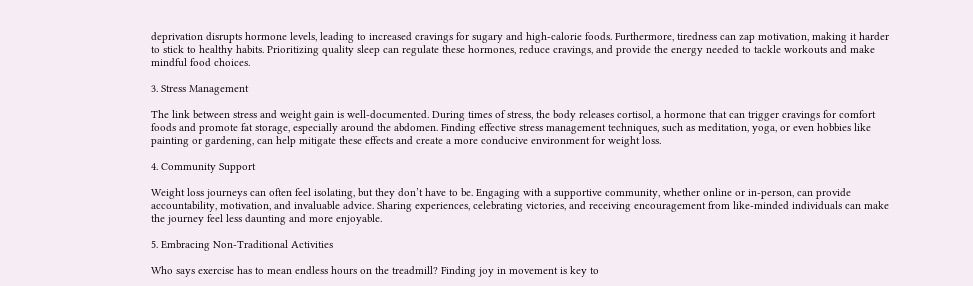deprivation disrupts hormone levels, leading to increased cravings for sugary and high-calorie foods. Furthermore, tiredness can zap motivation, making it harder to stick to healthy habits. Prioritizing quality sleep can regulate these hormones, reduce cravings, and provide the energy needed to tackle workouts and make mindful food choices.

3. Stress Management

The link between stress and weight gain is well-documented. During times of stress, the body releases cortisol, a hormone that can trigger cravings for comfort foods and promote fat storage, especially around the abdomen. Finding effective stress management techniques, such as meditation, yoga, or even hobbies like painting or gardening, can help mitigate these effects and create a more conducive environment for weight loss.

4. Community Support

Weight loss journeys can often feel isolating, but they don’t have to be. Engaging with a supportive community, whether online or in-person, can provide accountability, motivation, and invaluable advice. Sharing experiences, celebrating victories, and receiving encouragement from like-minded individuals can make the journey feel less daunting and more enjoyable.

5. Embracing Non-Traditional Activities

Who says exercise has to mean endless hours on the treadmill? Finding joy in movement is key to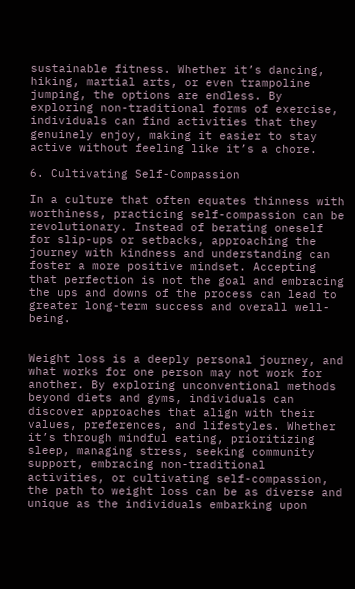sustainable fitness. Whether it’s dancing, hiking, martial arts, or even trampoline jumping, the options are endless. By exploring non-traditional forms of exercise, individuals can find activities that they genuinely enjoy, making it easier to stay active without feeling like it’s a chore.

6. Cultivating Self-Compassion

In a culture that often equates thinness with worthiness, practicing self-compassion can be revolutionary. Instead of berating oneself for slip-ups or setbacks, approaching the journey with kindness and understanding can foster a more positive mindset. Accepting that perfection is not the goal and embracing the ups and downs of the process can lead to greater long-term success and overall well-being.


Weight loss is a deeply personal journey, and what works for one person may not work for another. By exploring unconventional methods beyond diets and gyms, individuals can discover approaches that align with their values, preferences, and lifestyles. Whether it’s through mindful eating, prioritizing sleep, managing stress, seeking community support, embracing non-traditional activities, or cultivating self-compassion, the path to weight loss can be as diverse and unique as the individuals embarking upon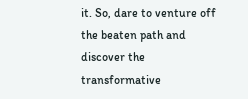it. So, dare to venture off the beaten path and discover the transformative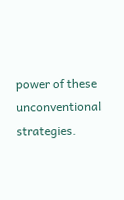power of these unconventional strategies.